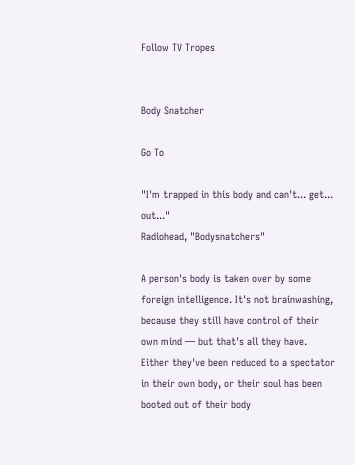Follow TV Tropes


Body Snatcher

Go To

"I'm trapped in this body and can't... get... out..."
Radiohead, "Bodysnatchers"

A person's body is taken over by some foreign intelligence. It's not brainwashing, because they still have control of their own mind — but that's all they have. Either they've been reduced to a spectator in their own body, or their soul has been booted out of their body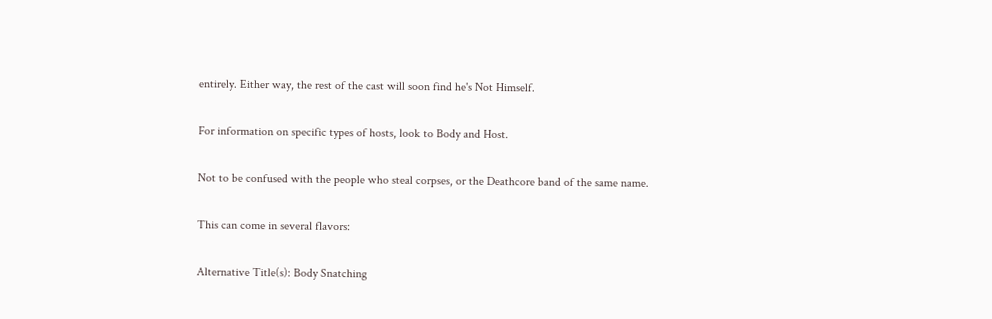entirely. Either way, the rest of the cast will soon find he's Not Himself.

For information on specific types of hosts, look to Body and Host.

Not to be confused with the people who steal corpses, or the Deathcore band of the same name.

This can come in several flavors:

Alternative Title(s): Body Snatching